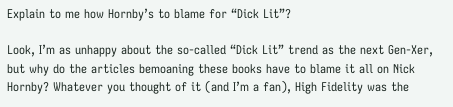Explain to me how Hornby’s to blame for “Dick Lit”?

Look, I’m as unhappy about the so-called “Dick Lit” trend as the next Gen-Xer, but why do the articles bemoaning these books have to blame it all on Nick Hornby? Whatever you thought of it (and I’m a fan), High Fidelity was the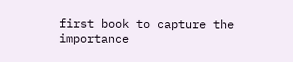first book to capture the importance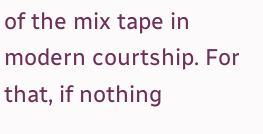of the mix tape in modern courtship. For that, if nothing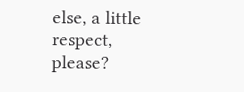else, a little respect, please?